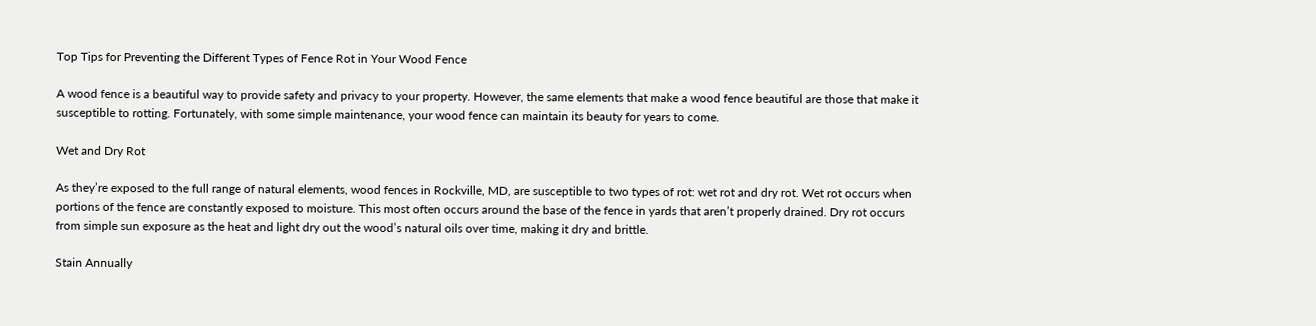Top Tips for Preventing the Different Types of Fence Rot in Your Wood Fence

A wood fence is a beautiful way to provide safety and privacy to your property. However, the same elements that make a wood fence beautiful are those that make it susceptible to rotting. Fortunately, with some simple maintenance, your wood fence can maintain its beauty for years to come.

Wet and Dry Rot

As they’re exposed to the full range of natural elements, wood fences in Rockville, MD, are susceptible to two types of rot: wet rot and dry rot. Wet rot occurs when portions of the fence are constantly exposed to moisture. This most often occurs around the base of the fence in yards that aren’t properly drained. Dry rot occurs from simple sun exposure as the heat and light dry out the wood’s natural oils over time, making it dry and brittle.

Stain Annually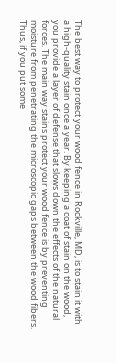The best way to protect your wood fence in Rockville, MD, is to stain it with a high-quality stain once a year. By keeping a coat of stain on the wood, you provide a layer of defense that slows down the effects of the natural forces. The main way stains protect your wood fence is by preventing moisture from penetrating the microscopic gaps between the wood fibers. Thus, if you put some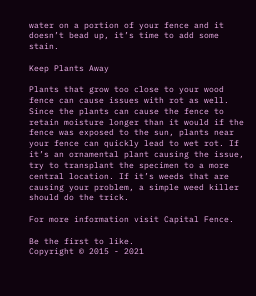water on a portion of your fence and it doesn’t bead up, it’s time to add some stain.

Keep Plants Away

Plants that grow too close to your wood fence can cause issues with rot as well. Since the plants can cause the fence to retain moisture longer than it would if the fence was exposed to the sun, plants near your fence can quickly lead to wet rot. If it’s an ornamental plant causing the issue, try to transplant the specimen to a more central location. If it’s weeds that are causing your problem, a simple weed killer should do the trick.

For more information visit Capital Fence.

Be the first to like.
Copyright © 2015 - 2021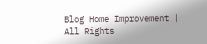Blog Home Improvement | All Rights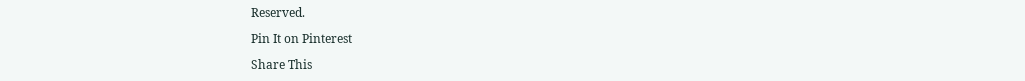Reserved.

Pin It on Pinterest

Share This